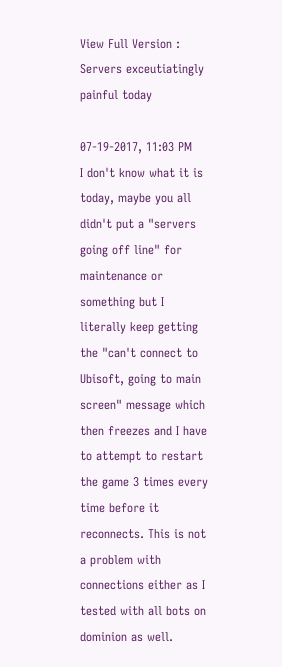View Full Version : Servers exceutiatingly painful today

07-19-2017, 11:03 PM
I don't know what it is today, maybe you all didn't put a "servers going off line" for maintenance or something but I literally keep getting the "can't connect to Ubisoft, going to main screen" message which then freezes and I have to attempt to restart the game 3 times every time before it reconnects. This is not a problem with connections either as I tested with all bots on dominion as well.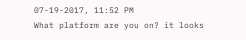07-19-2017, 11:52 PM
What platform are you on? it looks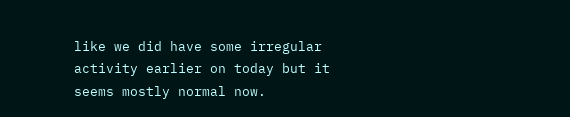like we did have some irregular activity earlier on today but it seems mostly normal now.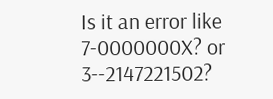Is it an error like 7-0000000X? or 3--2147221502?